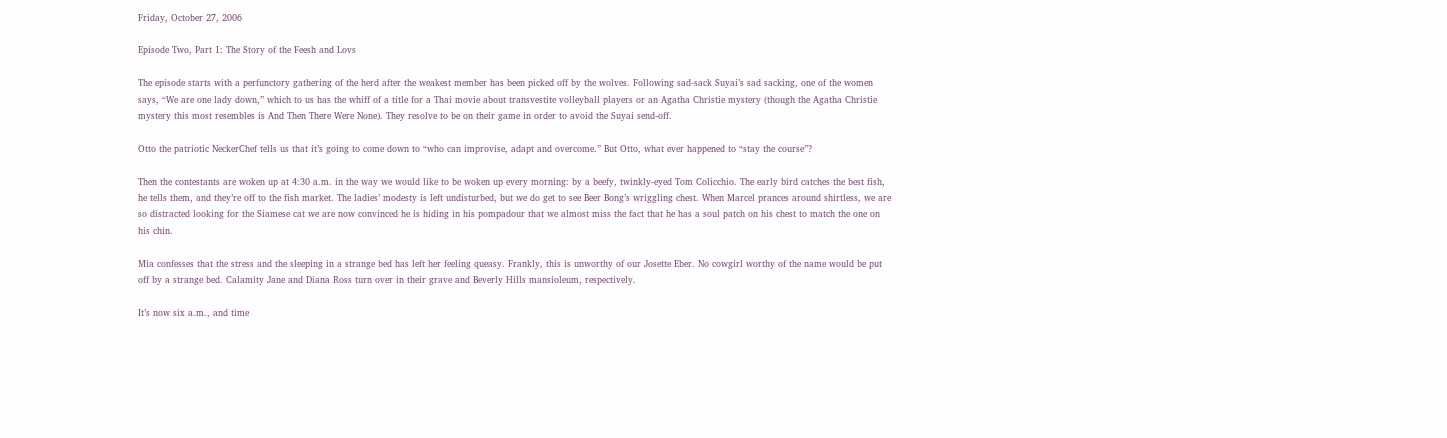Friday, October 27, 2006

Episode Two, Part 1: The Story of the Feesh and Lovs

The episode starts with a perfunctory gathering of the herd after the weakest member has been picked off by the wolves. Following sad-sack Suyai’s sad sacking, one of the women says, “We are one lady down,” which to us has the whiff of a title for a Thai movie about transvestite volleyball players or an Agatha Christie mystery (though the Agatha Christie mystery this most resembles is And Then There Were None). They resolve to be on their game in order to avoid the Suyai send-off.

Otto the patriotic NeckerChef tells us that it’s going to come down to “who can improvise, adapt and overcome.” But Otto, what ever happened to “stay the course”?

Then the contestants are woken up at 4:30 a.m. in the way we would like to be woken up every morning: by a beefy, twinkly-eyed Tom Colicchio. The early bird catches the best fish, he tells them, and they’re off to the fish market. The ladies’ modesty is left undisturbed, but we do get to see Beer Bong’s wriggling chest. When Marcel prances around shirtless, we are so distracted looking for the Siamese cat we are now convinced he is hiding in his pompadour that we almost miss the fact that he has a soul patch on his chest to match the one on his chin.

Mia confesses that the stress and the sleeping in a strange bed has left her feeling queasy. Frankly, this is unworthy of our Josette Eber. No cowgirl worthy of the name would be put off by a strange bed. Calamity Jane and Diana Ross turn over in their grave and Beverly Hills mansioleum, respectively.

It’s now six a.m., and time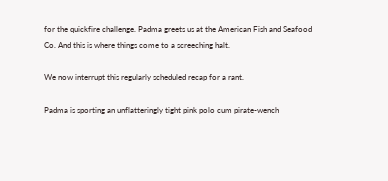for the quickfire challenge. Padma greets us at the American Fish and Seafood Co. And this is where things come to a screeching halt.

We now interrupt this regularly scheduled recap for a rant.

Padma is sporting an unflatteringly tight pink polo cum pirate-wench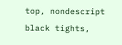top, nondescript black tights,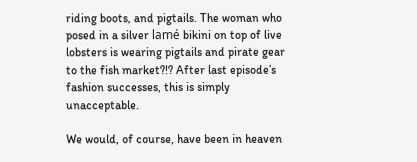riding boots, and pigtails. The woman who posed in a silver lamé bikini on top of live lobsters is wearing pigtails and pirate gear to the fish market?!? After last episode’s fashion successes, this is simply unacceptable.

We would, of course, have been in heaven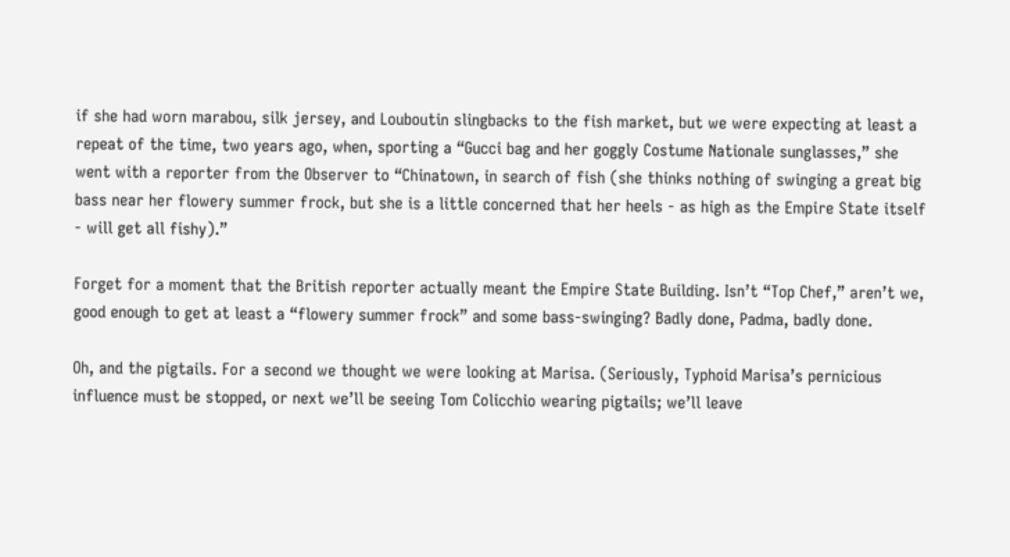if she had worn marabou, silk jersey, and Louboutin slingbacks to the fish market, but we were expecting at least a repeat of the time, two years ago, when, sporting a “Gucci bag and her goggly Costume Nationale sunglasses,” she went with a reporter from the Observer to “Chinatown, in search of fish (she thinks nothing of swinging a great big bass near her flowery summer frock, but she is a little concerned that her heels - as high as the Empire State itself - will get all fishy).”

Forget for a moment that the British reporter actually meant the Empire State Building. Isn’t “Top Chef,” aren’t we, good enough to get at least a “flowery summer frock” and some bass-swinging? Badly done, Padma, badly done.

Oh, and the pigtails. For a second we thought we were looking at Marisa. (Seriously, Typhoid Marisa’s pernicious influence must be stopped, or next we’ll be seeing Tom Colicchio wearing pigtails; we’ll leave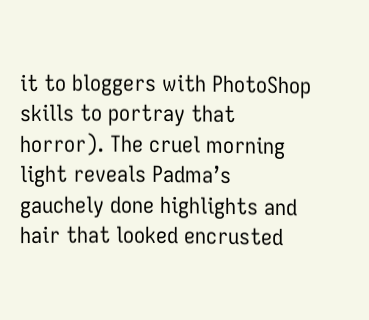it to bloggers with PhotoShop skills to portray that horror). The cruel morning light reveals Padma’s gauchely done highlights and hair that looked encrusted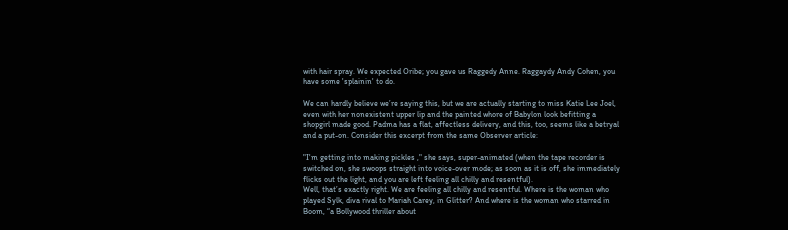with hair spray. We expected Oribe; you gave us Raggedy Anne. Raggaydy Andy Cohen, you have some 'splainin' to do.

We can hardly believe we’re saying this, but we are actually starting to miss Katie Lee Joel, even with her nonexistent upper lip and the painted whore of Babylon look befitting a shopgirl made good. Padma has a flat, affectless delivery, and this, too, seems like a betryal and a put-on. Consider this excerpt from the same Observer article:

"I'm getting into making pickles ," she says, super-animated (when the tape recorder is switched on, she swoops straight into voice-over mode; as soon as it is off, she immediately flicks out the light, and you are left feeling all chilly and resentful).
Well, that’s exactly right. We are feeling all chilly and resentful. Where is the woman who played Sylk, diva rival to Mariah Carey, in Glitter? And where is the woman who starred in Boom, “a Bollywood thriller about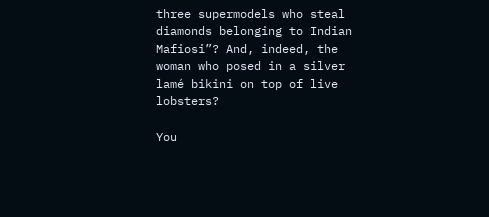three supermodels who steal diamonds belonging to Indian Mafiosi”? And, indeed, the woman who posed in a silver lamé bikini on top of live lobsters?

You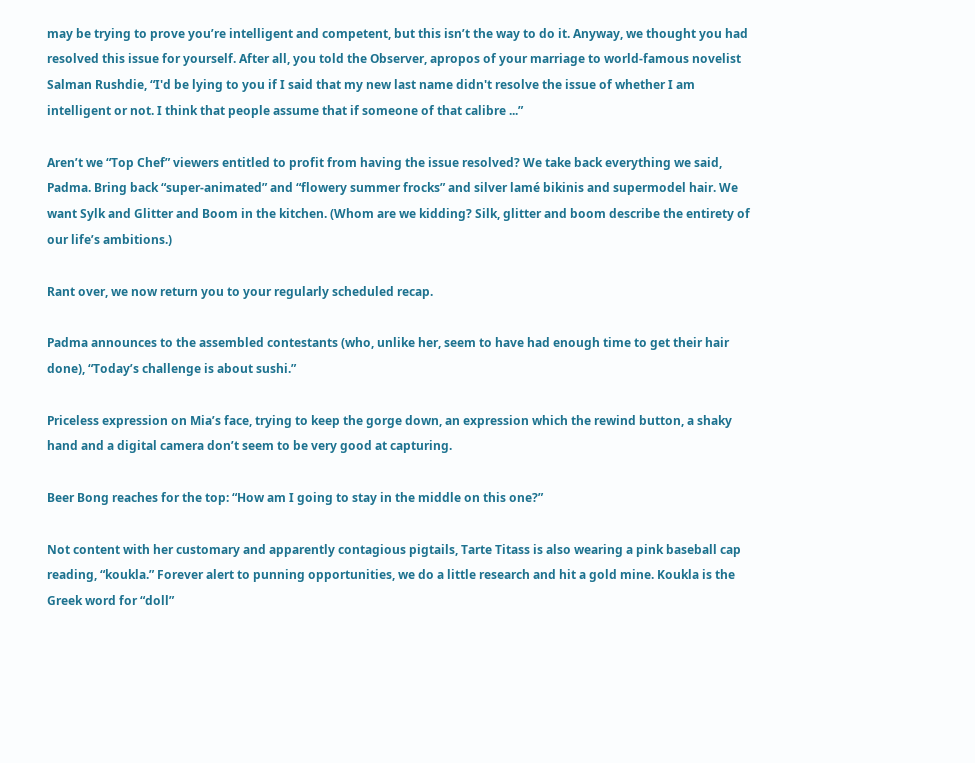may be trying to prove you’re intelligent and competent, but this isn’t the way to do it. Anyway, we thought you had resolved this issue for yourself. After all, you told the Observer, apropos of your marriage to world-famous novelist Salman Rushdie, “I'd be lying to you if I said that my new last name didn't resolve the issue of whether I am intelligent or not. I think that people assume that if someone of that calibre ...”

Aren’t we “Top Chef” viewers entitled to profit from having the issue resolved? We take back everything we said, Padma. Bring back “super-animated” and “flowery summer frocks” and silver lamé bikinis and supermodel hair. We want Sylk and Glitter and Boom in the kitchen. (Whom are we kidding? Silk, glitter and boom describe the entirety of our life’s ambitions.)

Rant over, we now return you to your regularly scheduled recap.

Padma announces to the assembled contestants (who, unlike her, seem to have had enough time to get their hair done), “Today’s challenge is about sushi.”

Priceless expression on Mia’s face, trying to keep the gorge down, an expression which the rewind button, a shaky hand and a digital camera don’t seem to be very good at capturing.

Beer Bong reaches for the top: “How am I going to stay in the middle on this one?”

Not content with her customary and apparently contagious pigtails, Tarte Titass is also wearing a pink baseball cap reading, “koukla.” Forever alert to punning opportunities, we do a little research and hit a gold mine. Koukla is the Greek word for “doll”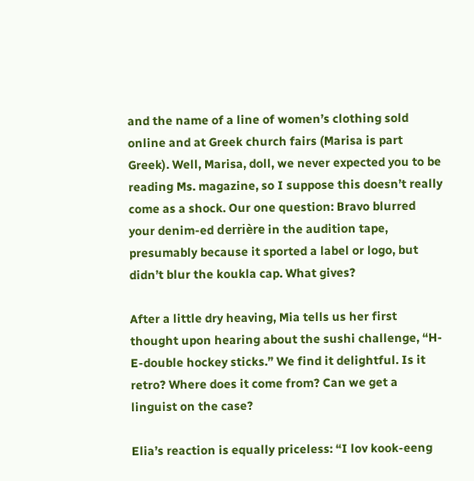and the name of a line of women’s clothing sold online and at Greek church fairs (Marisa is part Greek). Well, Marisa, doll, we never expected you to be reading Ms. magazine, so I suppose this doesn’t really come as a shock. Our one question: Bravo blurred your denim-ed derrière in the audition tape, presumably because it sported a label or logo, but didn’t blur the koukla cap. What gives?

After a little dry heaving, Mia tells us her first thought upon hearing about the sushi challenge, “H-E-double hockey sticks.” We find it delightful. Is it retro? Where does it come from? Can we get a linguist on the case?

Elia’s reaction is equally priceless: “I lov kook-eeng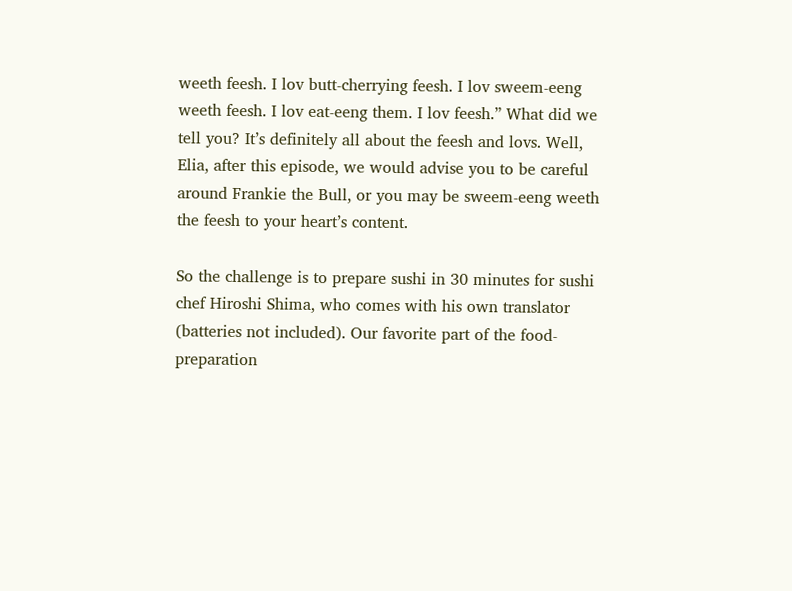weeth feesh. I lov butt-cherrying feesh. I lov sweem-eeng weeth feesh. I lov eat-eeng them. I lov feesh.” What did we tell you? It’s definitely all about the feesh and lovs. Well, Elia, after this episode, we would advise you to be careful around Frankie the Bull, or you may be sweem-eeng weeth the feesh to your heart’s content.

So the challenge is to prepare sushi in 30 minutes for sushi chef Hiroshi Shima, who comes with his own translator (batteries not included). Our favorite part of the food-preparation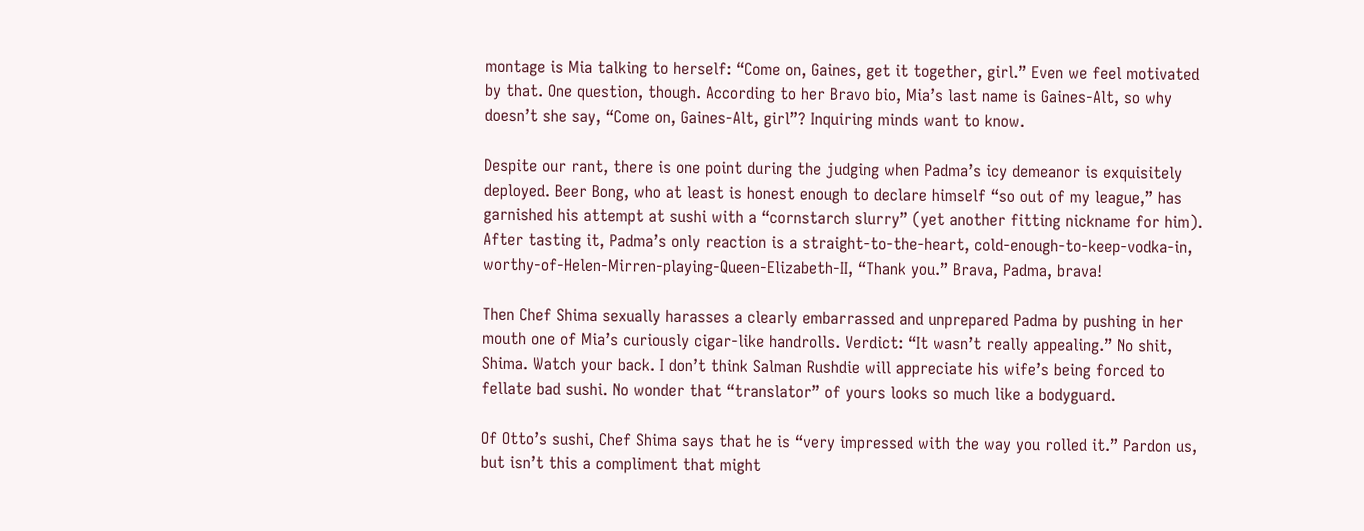montage is Mia talking to herself: “Come on, Gaines, get it together, girl.” Even we feel motivated by that. One question, though. According to her Bravo bio, Mia’s last name is Gaines-Alt, so why doesn’t she say, “Come on, Gaines-Alt, girl”? Inquiring minds want to know.

Despite our rant, there is one point during the judging when Padma’s icy demeanor is exquisitely deployed. Beer Bong, who at least is honest enough to declare himself “so out of my league,” has garnished his attempt at sushi with a “cornstarch slurry” (yet another fitting nickname for him). After tasting it, Padma’s only reaction is a straight-to-the-heart, cold-enough-to-keep-vodka-in, worthy-of-Helen-Mirren-playing-Queen-Elizabeth-II, “Thank you.” Brava, Padma, brava!

Then Chef Shima sexually harasses a clearly embarrassed and unprepared Padma by pushing in her mouth one of Mia’s curiously cigar-like handrolls. Verdict: “It wasn’t really appealing.” No shit, Shima. Watch your back. I don’t think Salman Rushdie will appreciate his wife’s being forced to fellate bad sushi. No wonder that “translator” of yours looks so much like a bodyguard.

Of Otto’s sushi, Chef Shima says that he is “very impressed with the way you rolled it.” Pardon us, but isn’t this a compliment that might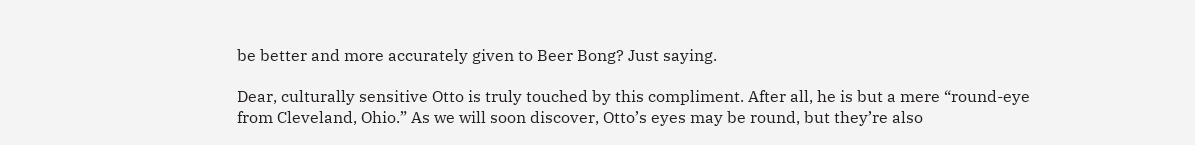be better and more accurately given to Beer Bong? Just saying.

Dear, culturally sensitive Otto is truly touched by this compliment. After all, he is but a mere “round-eye from Cleveland, Ohio.” As we will soon discover, Otto’s eyes may be round, but they’re also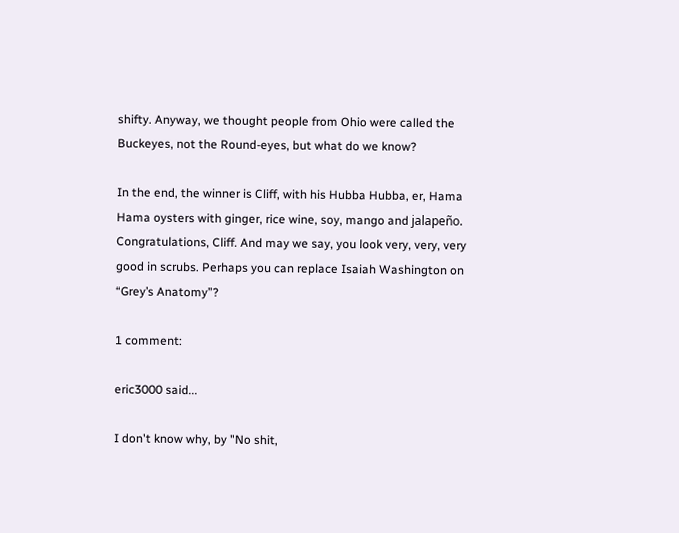shifty. Anyway, we thought people from Ohio were called the Buckeyes, not the Round-eyes, but what do we know?

In the end, the winner is Cliff, with his Hubba Hubba, er, Hama Hama oysters with ginger, rice wine, soy, mango and jalapeño. Congratulations, Cliff. And may we say, you look very, very, very good in scrubs. Perhaps you can replace Isaiah Washington on “Grey’s Anatomy”?

1 comment:

eric3000 said...

I don't know why, by "No shit,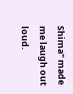Shima" made me laugh out loud.